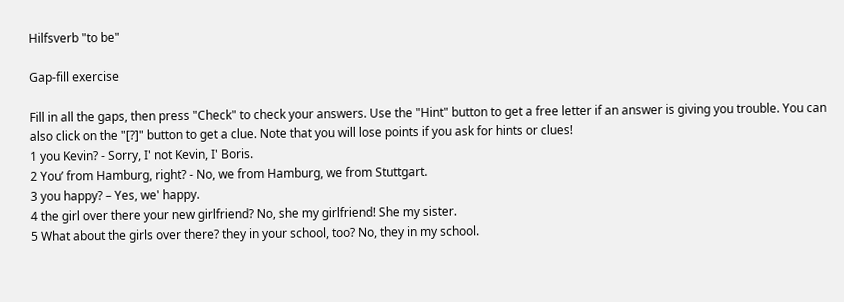Hilfsverb "to be"

Gap-fill exercise

Fill in all the gaps, then press "Check" to check your answers. Use the "Hint" button to get a free letter if an answer is giving you trouble. You can also click on the "[?]" button to get a clue. Note that you will lose points if you ask for hints or clues!
1 you Kevin? - Sorry, I' not Kevin, I' Boris.
2 You’ from Hamburg, right? - No, we from Hamburg, we from Stuttgart.
3 you happy? – Yes, we' happy.
4 the girl over there your new girlfriend? No, she my girlfriend! She my sister.
5 What about the girls over there? they in your school, too? No, they in my school.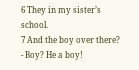6 They in my sister’s school.
7 And the boy over there? - Boy? He a boy!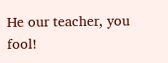He our teacher, you fool!